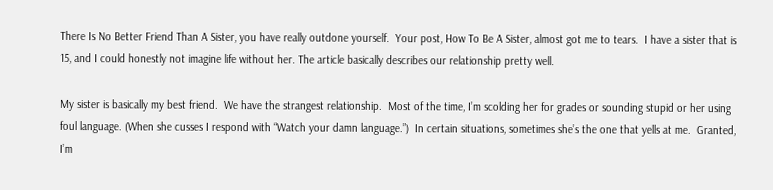There Is No Better Friend Than A Sister, you have really outdone yourself.  Your post, How To Be A Sister, almost got me to tears.  I have a sister that is 15, and I could honestly not imagine life without her. The article basically describes our relationship pretty well.

My sister is basically my best friend.  We have the strangest relationship.  Most of the time, I’m scolding her for grades or sounding stupid or her using foul language. (When she cusses I respond with “Watch your damn language.”)  In certain situations, sometimes she’s the one that yells at me.  Granted, I’m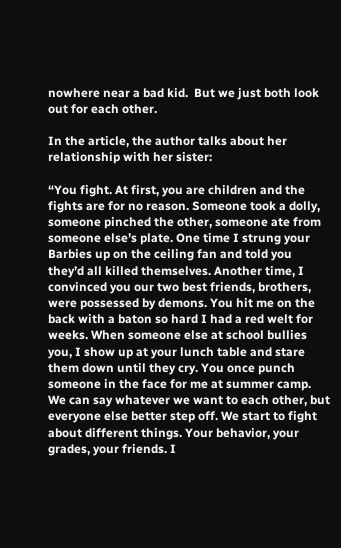nowhere near a bad kid.  But we just both look out for each other.

In the article, the author talks about her relationship with her sister:

“You fight. At first, you are children and the fights are for no reason. Someone took a dolly, someone pinched the other, someone ate from someone else’s plate. One time I strung your Barbies up on the ceiling fan and told you they’d all killed themselves. Another time, I convinced you our two best friends, brothers, were possessed by demons. You hit me on the back with a baton so hard I had a red welt for weeks. When someone else at school bullies you, I show up at your lunch table and stare them down until they cry. You once punch someone in the face for me at summer camp. We can say whatever we want to each other, but everyone else better step off. We start to fight about different things. Your behavior, your grades, your friends. I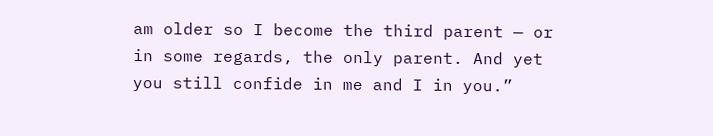am older so I become the third parent — or in some regards, the only parent. And yet you still confide in me and I in you.”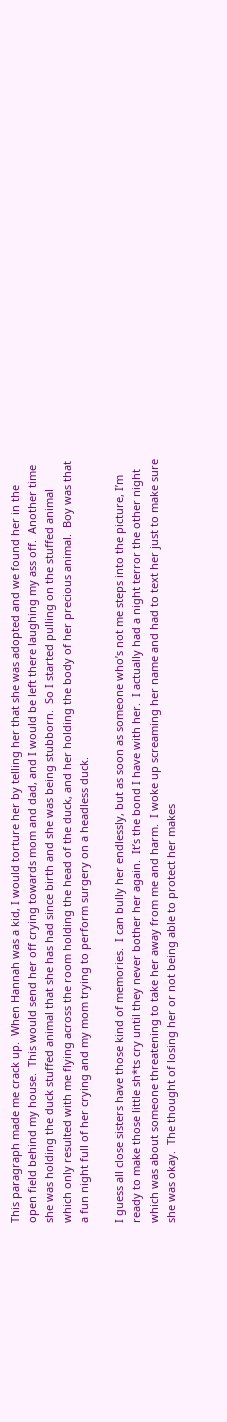This paragraph made me crack up.  When Hannah was a kid, I would torture her by telling her that she was adopted and we found her in the open field behind my house.  This would send her off crying towards mom and dad, and I would be left there laughing my ass off.  Another time she was holding the duck stuffed animal that she has had since birth and she was being stubborn.  So I started pulling on the stuffed animal which only resulted with me flying across the room holding the head of the duck, and her holding the body of her precious animal.  Boy was that a fun night full of her crying and my mom trying to perform surgery on a headless duck.

I guess all close sisters have those kind of memories.  I can bully her endlessly, but as soon as someone who’s not me steps into the picture, I’m ready to make those little sh*ts cry until they never bother her again.  It’s the bond I have with her.  I actually had a night terror the other night which was about someone threatening to take her away from me and harm.  I woke up screaming her name and had to text her just to make sure she was okay.  The thought of losing her or not being able to protect her makes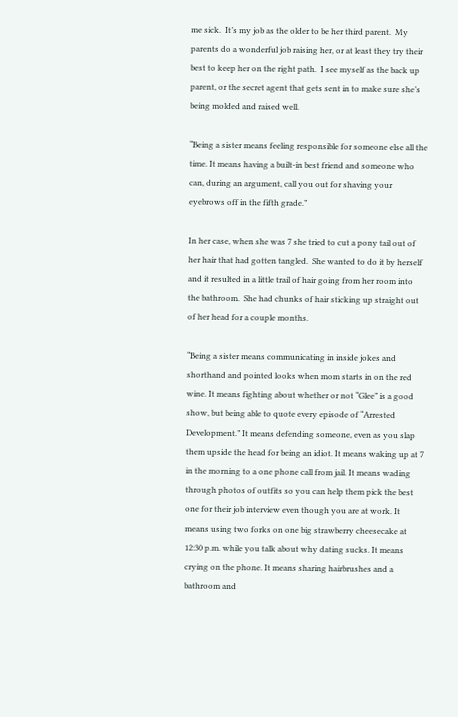me sick.  It’s my job as the older to be her third parent.  My parents do a wonderful job raising her, or at least they try their best to keep her on the right path.  I see myself as the back up parent, or the secret agent that gets sent in to make sure she’s being molded and raised well.

“Being a sister means feeling responsible for someone else all the time. It means having a built-in best friend and someone who can, during an argument, call you out for shaving your eyebrows off in the fifth grade.”

In her case, when she was 7 she tried to cut a pony tail out of her hair that had gotten tangled.  She wanted to do it by herself and it resulted in a little trail of hair going from her room into the bathroom.  She had chunks of hair sticking up straight out of her head for a couple months.

“Being a sister means communicating in inside jokes and shorthand and pointed looks when mom starts in on the red wine. It means fighting about whether or not “Glee” is a good show, but being able to quote every episode of “Arrested Development.” It means defending someone, even as you slap them upside the head for being an idiot. It means waking up at 7 in the morning to a one phone call from jail. It means wading through photos of outfits so you can help them pick the best one for their job interview even though you are at work. It means using two forks on one big strawberry cheesecake at 12:30 p.m. while you talk about why dating sucks. It means crying on the phone. It means sharing hairbrushes and a bathroom and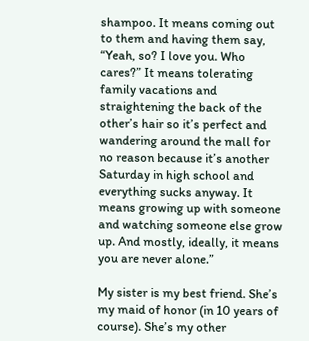shampoo. It means coming out to them and having them say, “Yeah, so? I love you. Who cares?” It means tolerating family vacations and straightening the back of the other’s hair so it’s perfect and wandering around the mall for no reason because it’s another Saturday in high school and everything sucks anyway. It means growing up with someone and watching someone else grow up. And mostly, ideally, it means you are never alone.”

My sister is my best friend. She’s my maid of honor (in 10 years of course). She’s my other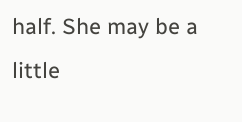half. She may be a little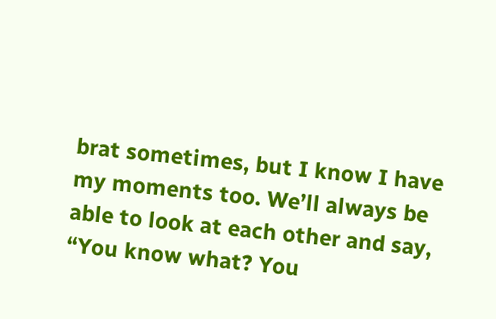brat sometimes, but I know I have my moments too. We’ll always be able to look at each other and say, “You know what? You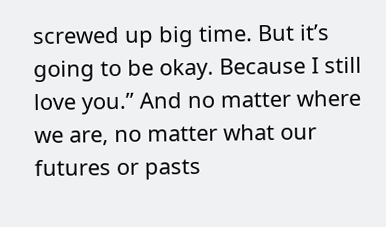screwed up big time. But it’s going to be okay. Because I still love you.” And no matter where we are, no matter what our futures or pasts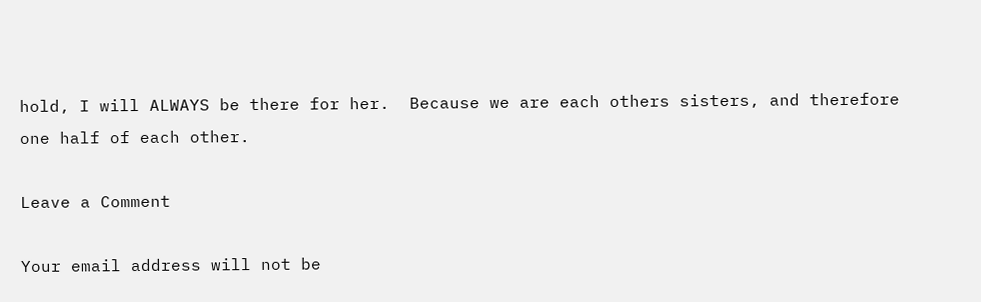hold, I will ALWAYS be there for her.  Because we are each others sisters, and therefore one half of each other.

Leave a Comment

Your email address will not be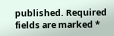published. Required fields are marked *